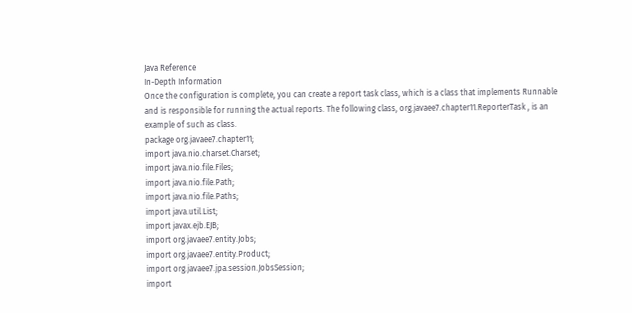Java Reference
In-Depth Information
Once the configuration is complete, you can create a report task class, which is a class that implements Runnable
and is responsible for running the actual reports. The following class, org.javaee7.chapter11.ReporterTask , is an
example of such as class.
package org.javaee7.chapter11;
import java.nio.charset.Charset;
import java.nio.file.Files;
import java.nio.file.Path;
import java.nio.file.Paths;
import java.util.List;
import javax.ejb.EJB;
import org.javaee7.entity.Jobs;
import org.javaee7.entity.Product;
import org.javaee7.jpa.session.JobsSession;
import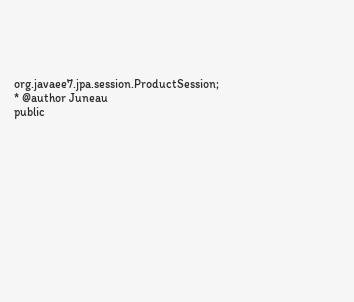org.javaee7.jpa.session.ProductSession;
* @author Juneau
public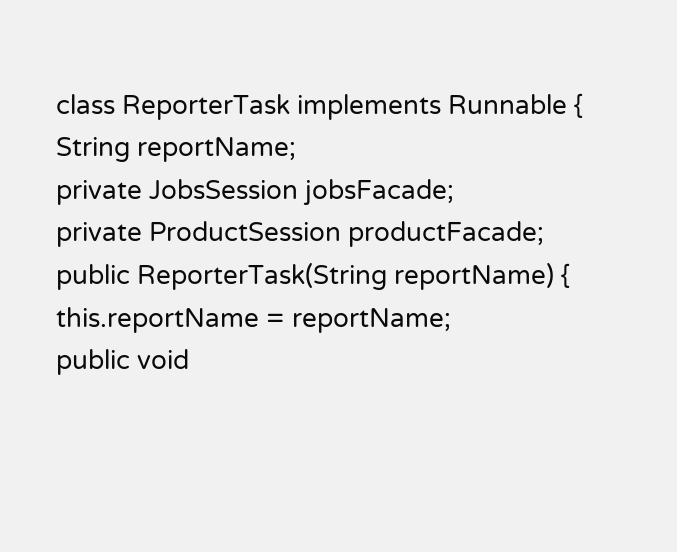class ReporterTask implements Runnable {
String reportName;
private JobsSession jobsFacade;
private ProductSession productFacade;
public ReporterTask(String reportName) {
this.reportName = reportName;
public void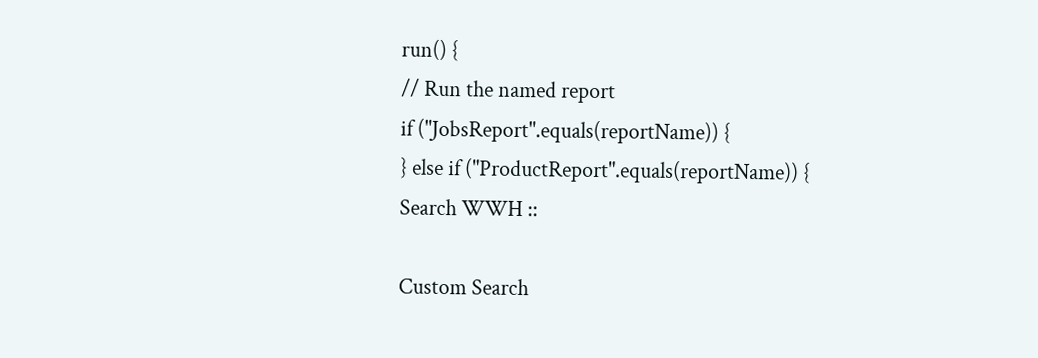run() {
// Run the named report
if ("JobsReport".equals(reportName)) {
} else if ("ProductReport".equals(reportName)) {
Search WWH ::

Custom Search